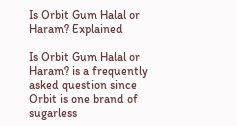Is Orbit Gum Halal or Haram? Explained

Is Orbit Gum Halal or Haram? is a frequently asked question since Orbit is one brand of sugarless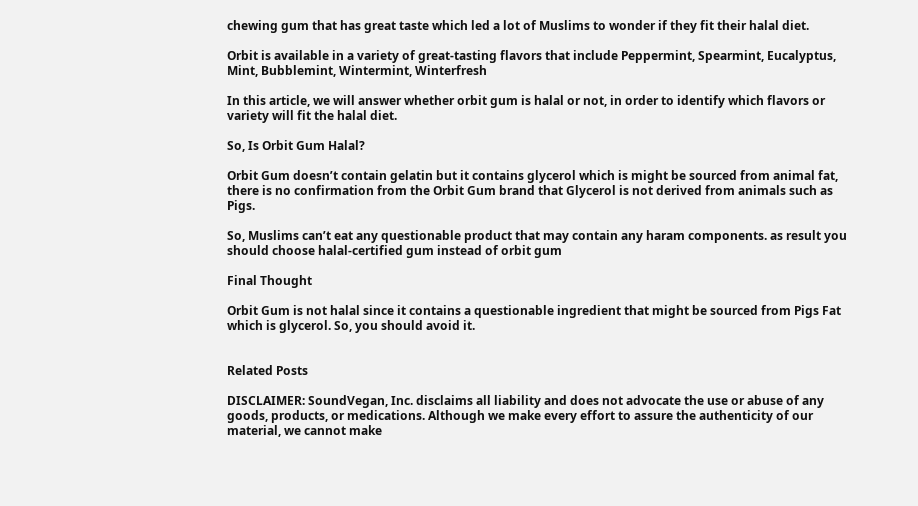chewing gum that has great taste which led a lot of Muslims to wonder if they fit their halal diet.

Orbit is available in a variety of great-tasting flavors that include Peppermint, Spearmint, Eucalyptus, Mint, Bubblemint, Wintermint, Winterfresh

In this article, we will answer whether orbit gum is halal or not, in order to identify which flavors or variety will fit the halal diet.

So, Is Orbit Gum Halal?

Orbit Gum doesn’t contain gelatin but it contains glycerol which is might be sourced from animal fat, there is no confirmation from the Orbit Gum brand that Glycerol is not derived from animals such as Pigs.

So, Muslims can’t eat any questionable product that may contain any haram components. as result you should choose halal-certified gum instead of orbit gum

Final Thought

Orbit Gum is not halal since it contains a questionable ingredient that might be sourced from Pigs Fat which is glycerol. So, you should avoid it.


Related Posts

DISCLAIMER: SoundVegan, Inc. disclaims all liability and does not advocate the use or abuse of any goods, products, or medications. Although we make every effort to assure the authenticity of our material, we cannot make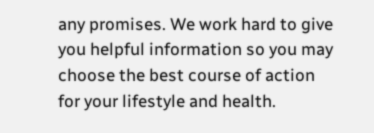any promises. We work hard to give you helpful information so you may choose the best course of action for your lifestyle and health.